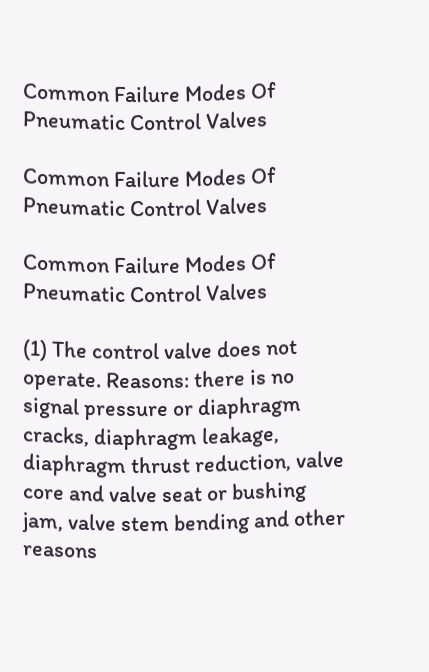Common Failure Modes Of Pneumatic Control Valves

Common Failure Modes Of Pneumatic Control Valves

Common Failure Modes Of Pneumatic Control Valves

(1) The control valve does not operate. Reasons: there is no signal pressure or diaphragm cracks, diaphragm leakage, diaphragm thrust reduction, valve core and valve seat or bushing jam, valve stem bending and other reasons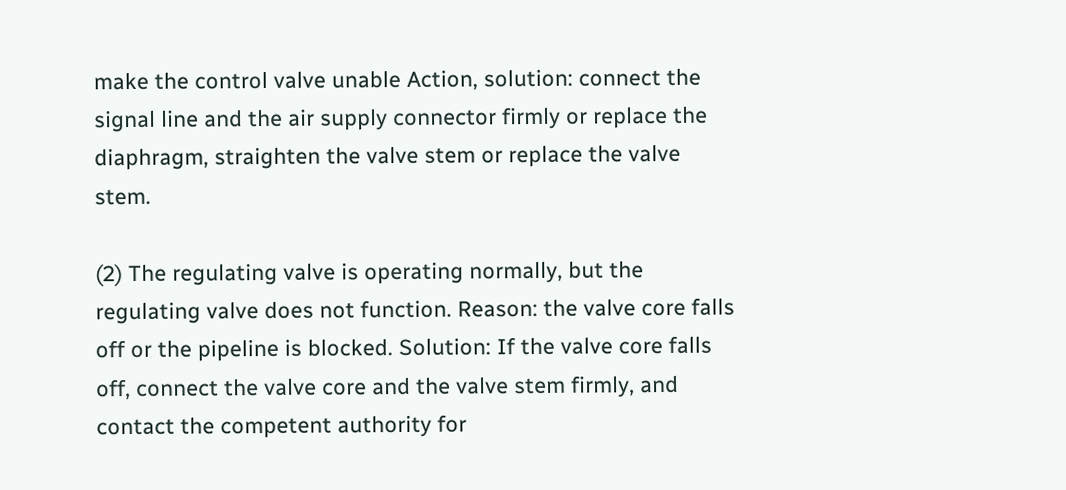make the control valve unable Action, solution: connect the signal line and the air supply connector firmly or replace the diaphragm, straighten the valve stem or replace the valve stem.

(2) The regulating valve is operating normally, but the regulating valve does not function. Reason: the valve core falls off or the pipeline is blocked. Solution: If the valve core falls off, connect the valve core and the valve stem firmly, and contact the competent authority for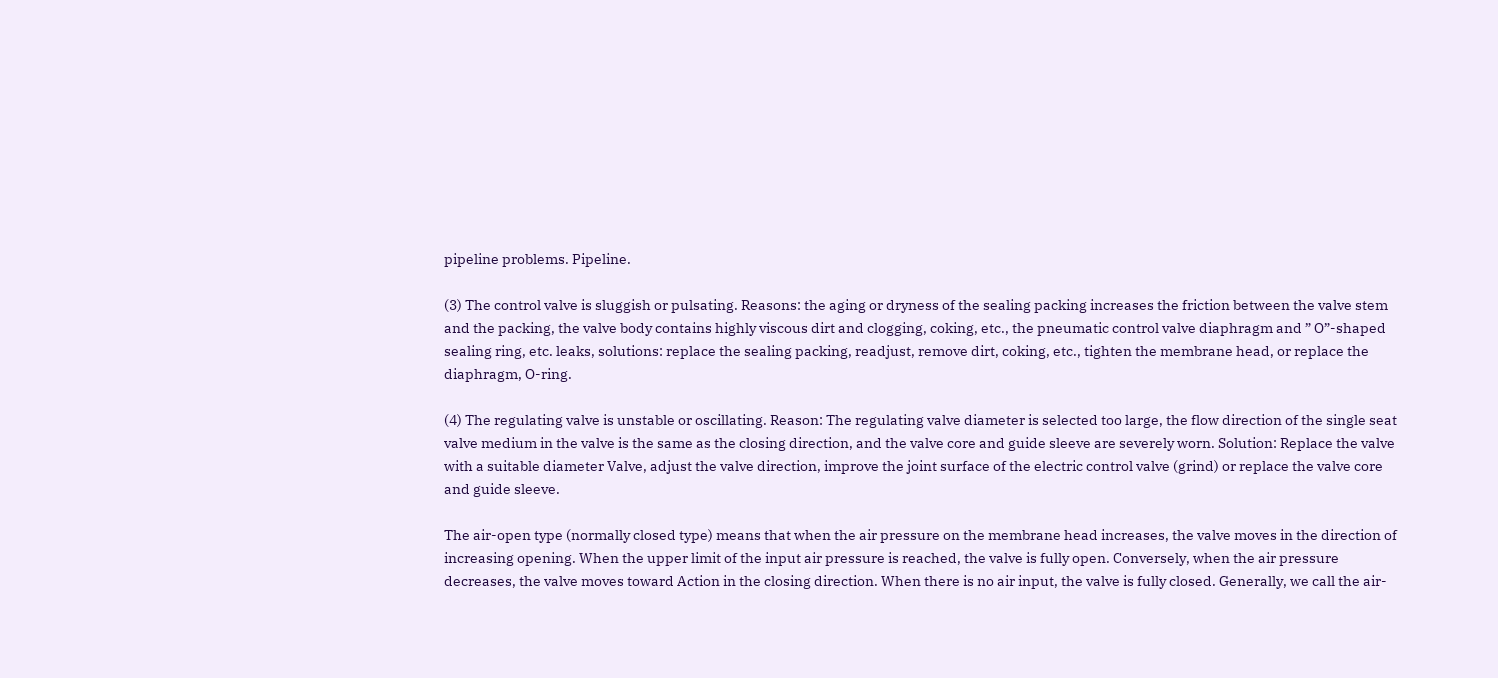pipeline problems. Pipeline.

(3) The control valve is sluggish or pulsating. Reasons: the aging or dryness of the sealing packing increases the friction between the valve stem and the packing, the valve body contains highly viscous dirt and clogging, coking, etc., the pneumatic control valve diaphragm and ” O”-shaped sealing ring, etc. leaks, solutions: replace the sealing packing, readjust, remove dirt, coking, etc., tighten the membrane head, or replace the diaphragm, O-ring.

(4) The regulating valve is unstable or oscillating. Reason: The regulating valve diameter is selected too large, the flow direction of the single seat valve medium in the valve is the same as the closing direction, and the valve core and guide sleeve are severely worn. Solution: Replace the valve with a suitable diameter Valve, adjust the valve direction, improve the joint surface of the electric control valve (grind) or replace the valve core and guide sleeve.

The air-open type (normally closed type) means that when the air pressure on the membrane head increases, the valve moves in the direction of increasing opening. When the upper limit of the input air pressure is reached, the valve is fully open. Conversely, when the air pressure decreases, the valve moves toward Action in the closing direction. When there is no air input, the valve is fully closed. Generally, we call the air-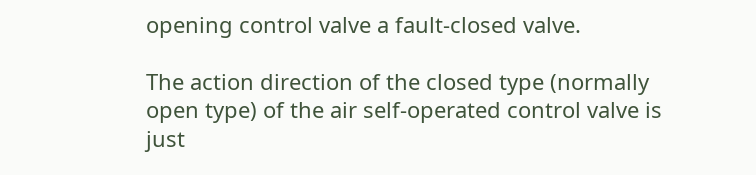opening control valve a fault-closed valve.

The action direction of the closed type (normally open type) of the air self-operated control valve is just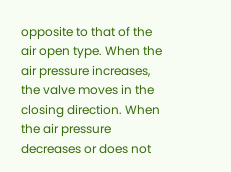opposite to that of the air open type. When the air pressure increases, the valve moves in the closing direction. When the air pressure decreases or does not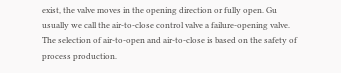exist, the valve moves in the opening direction or fully open. Gu usually we call the air-to-close control valve a failure-opening valve. The selection of air-to-open and air-to-close is based on the safety of process production.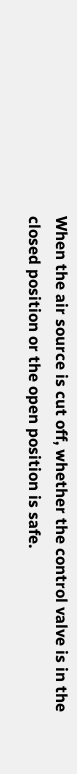When the air source is cut off, whether the control valve is in the closed position or the open position is safe.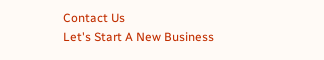Contact Us
Let's Start A New Business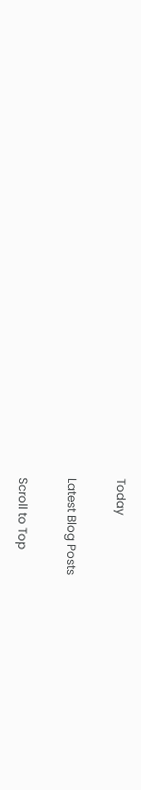Today

Latest Blog Posts

Scroll to Top